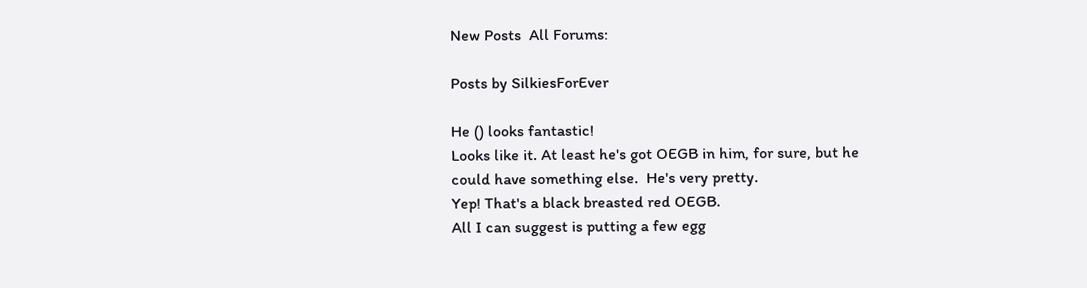New Posts  All Forums:

Posts by SilkiesForEver

He () looks fantastic!
Looks like it. At least he's got OEGB in him, for sure, but he could have something else.  He's very pretty.
Yep! That's a black breasted red OEGB.
All I can suggest is putting a few egg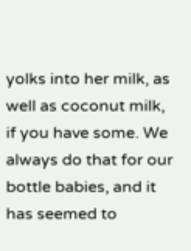yolks into her milk, as well as coconut milk, if you have some. We always do that for our bottle babies, and it has seemed to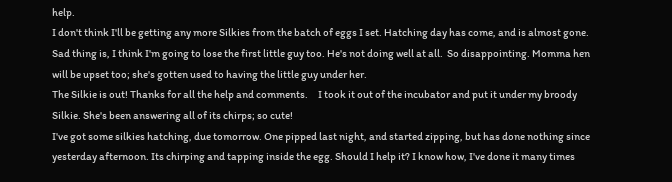help.
I don't think I'll be getting any more Silkies from the batch of eggs I set. Hatching day has come, and is almost gone. Sad thing is, I think I'm going to lose the first little guy too. He's not doing well at all.  So disappointing. Momma hen will be upset too; she's gotten used to having the little guy under her.
The Silkie is out! Thanks for all the help and comments.     I took it out of the incubator and put it under my broody Silkie. She's been answering all of its chirps; so cute!
I've got some silkies hatching, due tomorrow. One pipped last night, and started zipping, but has done nothing since yesterday afternoon. Its chirping and tapping inside the egg. Should I help it? I know how, I've done it many times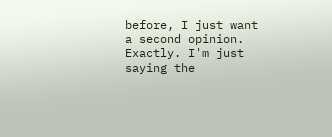before, I just want a second opinion.
Exactly. I'm just saying the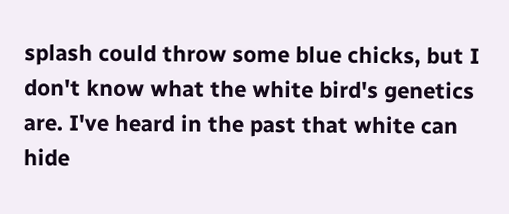splash could throw some blue chicks, but I don't know what the white bird's genetics are. I've heard in the past that white can hide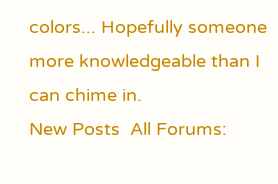colors... Hopefully someone more knowledgeable than I can chime in.
New Posts  All Forums: